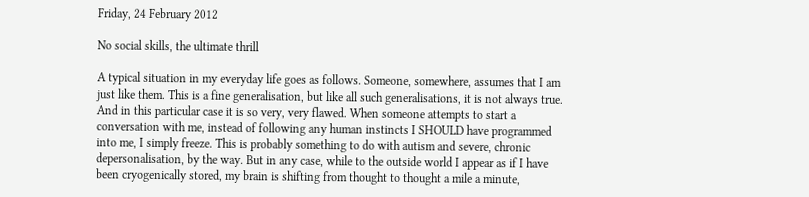Friday, 24 February 2012

No social skills, the ultimate thrill

A typical situation in my everyday life goes as follows. Someone, somewhere, assumes that I am just like them. This is a fine generalisation, but like all such generalisations, it is not always true. And in this particular case it is so very, very flawed. When someone attempts to start a conversation with me, instead of following any human instincts I SHOULD have programmed into me, I simply freeze. This is probably something to do with autism and severe, chronic depersonalisation, by the way. But in any case, while to the outside world I appear as if I have been cryogenically stored, my brain is shifting from thought to thought a mile a minute,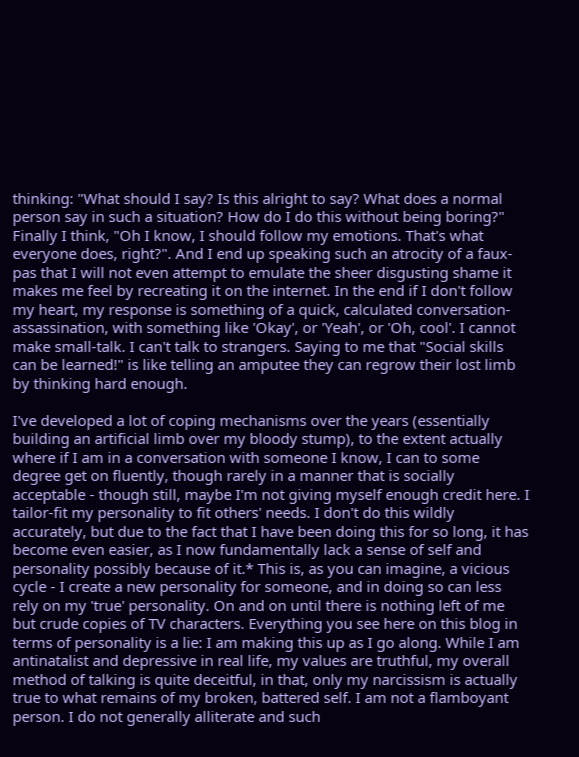thinking: "What should I say? Is this alright to say? What does a normal person say in such a situation? How do I do this without being boring?" Finally I think, "Oh I know, I should follow my emotions. That's what everyone does, right?". And I end up speaking such an atrocity of a faux-pas that I will not even attempt to emulate the sheer disgusting shame it makes me feel by recreating it on the internet. In the end if I don't follow my heart, my response is something of a quick, calculated conversation-assassination, with something like 'Okay', or 'Yeah', or 'Oh, cool'. I cannot make small-talk. I can't talk to strangers. Saying to me that "Social skills can be learned!" is like telling an amputee they can regrow their lost limb by thinking hard enough.

I've developed a lot of coping mechanisms over the years (essentially building an artificial limb over my bloody stump), to the extent actually where if I am in a conversation with someone I know, I can to some degree get on fluently, though rarely in a manner that is socially acceptable - though still, maybe I'm not giving myself enough credit here. I tailor-fit my personality to fit others' needs. I don't do this wildly accurately, but due to the fact that I have been doing this for so long, it has become even easier, as I now fundamentally lack a sense of self and personality possibly because of it.* This is, as you can imagine, a vicious cycle - I create a new personality for someone, and in doing so can less rely on my 'true' personality. On and on until there is nothing left of me but crude copies of TV characters. Everything you see here on this blog in terms of personality is a lie: I am making this up as I go along. While I am antinatalist and depressive in real life, my values are truthful, my overall method of talking is quite deceitful, in that, only my narcissism is actually true to what remains of my broken, battered self. I am not a flamboyant person. I do not generally alliterate and such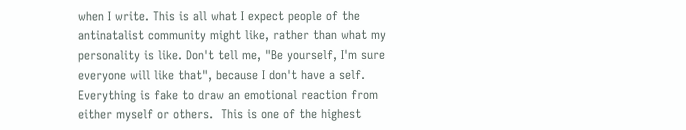when I write. This is all what I expect people of the antinatalist community might like, rather than what my personality is like. Don't tell me, "Be yourself, I'm sure everyone will like that", because I don't have a self. Everything is fake to draw an emotional reaction from either myself or others.  This is one of the highest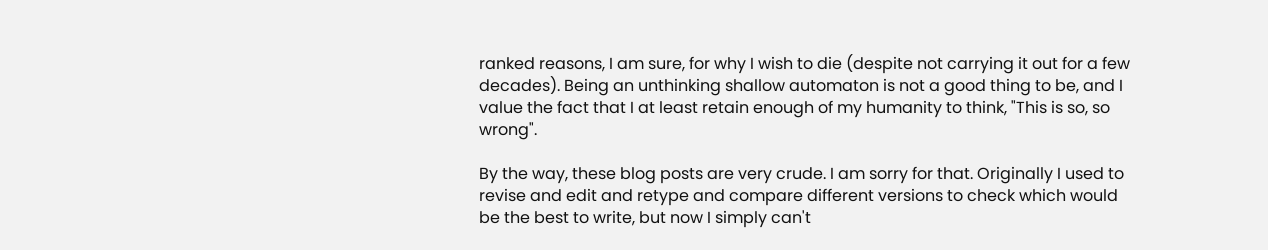ranked reasons, I am sure, for why I wish to die (despite not carrying it out for a few decades). Being an unthinking shallow automaton is not a good thing to be, and I value the fact that I at least retain enough of my humanity to think, "This is so, so wrong".

By the way, these blog posts are very crude. I am sorry for that. Originally I used to revise and edit and retype and compare different versions to check which would be the best to write, but now I simply can't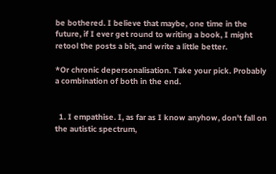be bothered. I believe that maybe, one time in the future, if I ever get round to writing a book, I might retool the posts a bit, and write a little better.

*Or chronic depersonalisation. Take your pick. Probably a combination of both in the end.


  1. I empathise. I, as far as I know anyhow, don't fall on the autistic spectrum,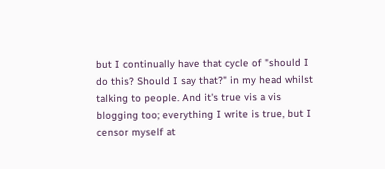but I continually have that cycle of "should I do this? Should I say that?" in my head whilst talking to people. And it's true vis a vis blogging too; everything I write is true, but I censor myself at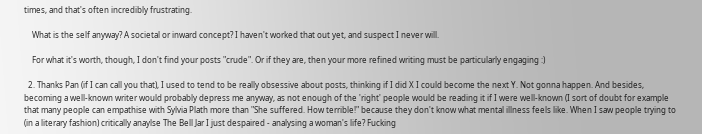times, and that's often incredibly frustrating.

    What is the self anyway? A societal or inward concept? I haven't worked that out yet, and suspect I never will.

    For what it's worth, though, I don't find your posts "crude". Or if they are, then your more refined writing must be particularly engaging :)

  2. Thanks Pan (if I can call you that), I used to tend to be really obsessive about posts, thinking if I did X I could become the next Y. Not gonna happen. And besides, becoming a well-known writer would probably depress me anyway, as not enough of the 'right' people would be reading it if I were well-known (I sort of doubt for example that many people can empathise with Sylvia Plath more than "She suffered. How terrible!" because they don't know what mental illness feels like. When I saw people trying to (in a literary fashion) critically anaylse The Bell Jar I just despaired - analysing a woman's life? Fucking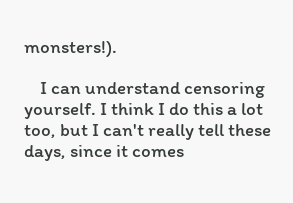monsters!).

    I can understand censoring yourself. I think I do this a lot too, but I can't really tell these days, since it comes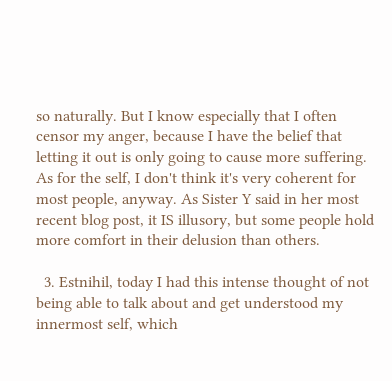so naturally. But I know especially that I often censor my anger, because I have the belief that letting it out is only going to cause more suffering. As for the self, I don't think it's very coherent for most people, anyway. As Sister Y said in her most recent blog post, it IS illusory, but some people hold more comfort in their delusion than others.

  3. Estnihil, today I had this intense thought of not being able to talk about and get understood my innermost self, which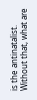is the antinatalist. Without that, what are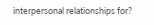interpersonal relationships for?